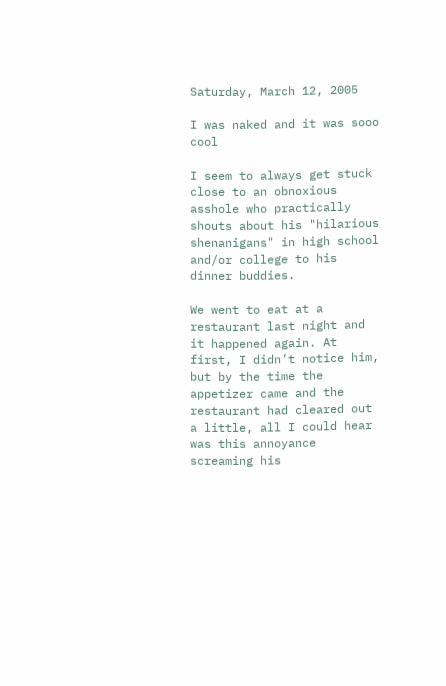Saturday, March 12, 2005

I was naked and it was sooo cool

I seem to always get stuck close to an obnoxious asshole who practically shouts about his "hilarious shenanigans" in high school and/or college to his dinner buddies.

We went to eat at a restaurant last night and it happened again. At first, I didn’t notice him, but by the time the appetizer came and the restaurant had cleared out a little, all I could hear was this annoyance screaming his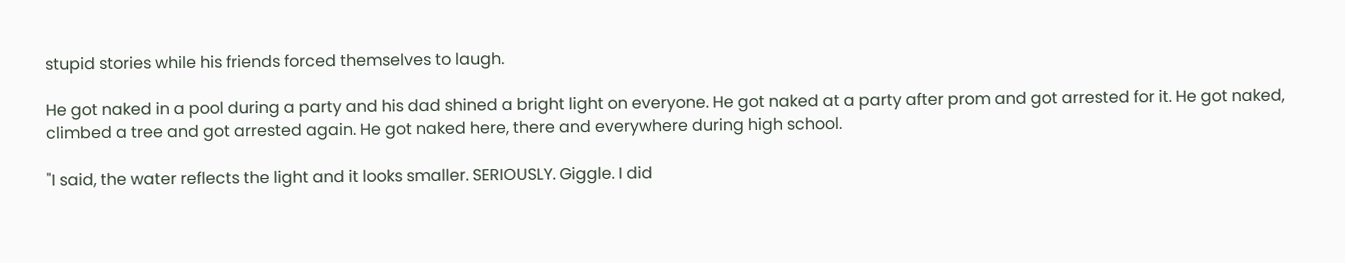stupid stories while his friends forced themselves to laugh.

He got naked in a pool during a party and his dad shined a bright light on everyone. He got naked at a party after prom and got arrested for it. He got naked, climbed a tree and got arrested again. He got naked here, there and everywhere during high school.

"I said, the water reflects the light and it looks smaller. SERIOUSLY. Giggle. I did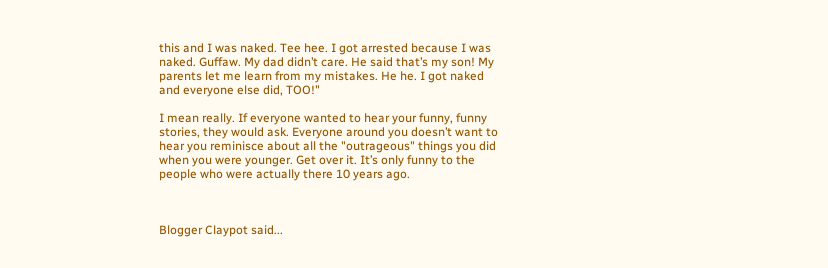this and I was naked. Tee hee. I got arrested because I was naked. Guffaw. My dad didn’t care. He said that’s my son! My parents let me learn from my mistakes. He he. I got naked and everyone else did, TOO!"

I mean really. If everyone wanted to hear your funny, funny stories, they would ask. Everyone around you doesn’t want to hear you reminisce about all the "outrageous" things you did when you were younger. Get over it. It’s only funny to the people who were actually there 10 years ago.



Blogger Claypot said...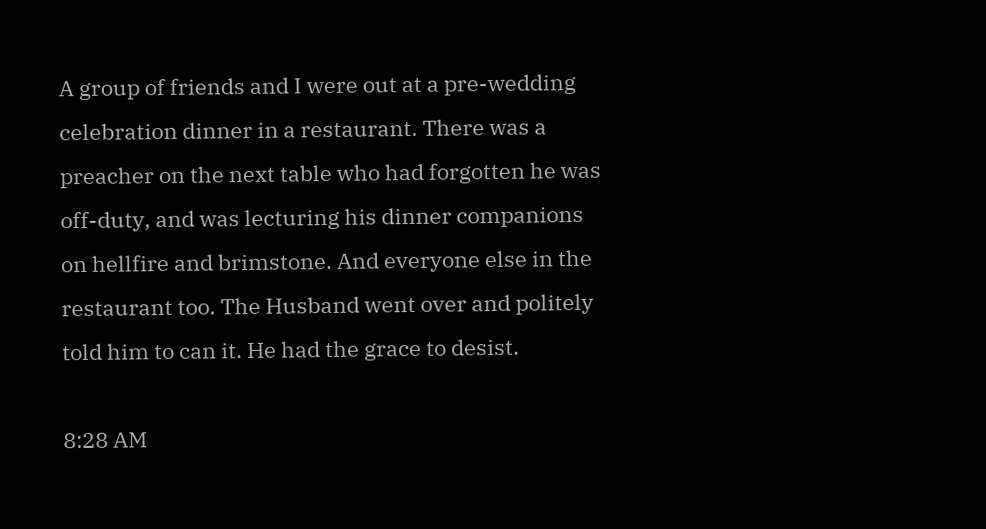A group of friends and I were out at a pre-wedding celebration dinner in a restaurant. There was a preacher on the next table who had forgotten he was off-duty, and was lecturing his dinner companions on hellfire and brimstone. And everyone else in the restaurant too. The Husband went over and politely told him to can it. He had the grace to desist.

8:28 AM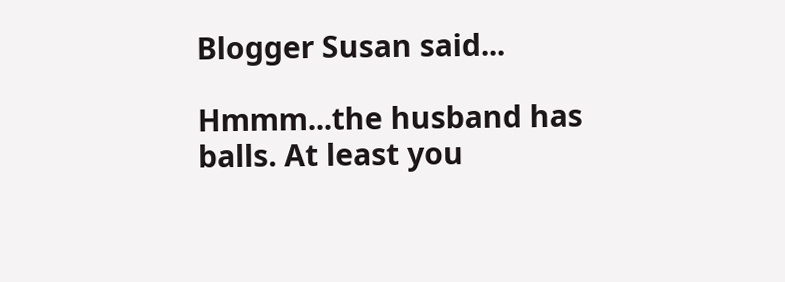Blogger Susan said...

Hmmm...the husband has balls. At least you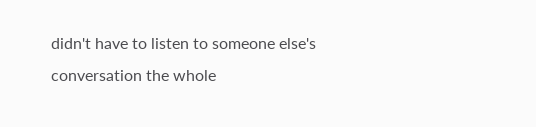didn't have to listen to someone else's conversation the whole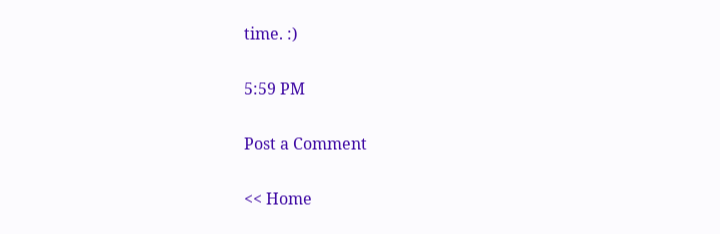time. :)

5:59 PM

Post a Comment

<< Home